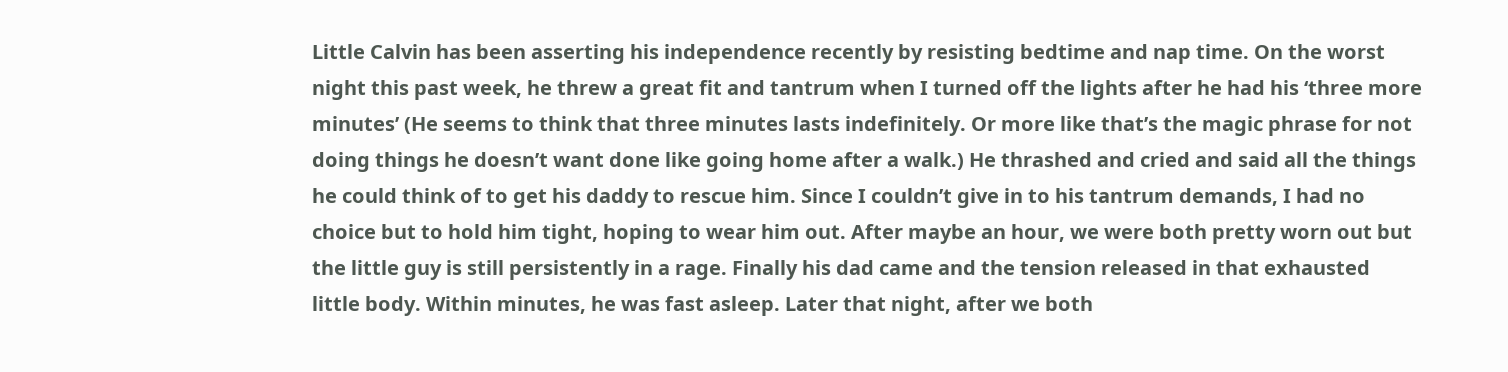Little Calvin has been asserting his independence recently by resisting bedtime and nap time. On the worst night this past week, he threw a great fit and tantrum when I turned off the lights after he had his ‘three more minutes’ (He seems to think that three minutes lasts indefinitely. Or more like that’s the magic phrase for not doing things he doesn’t want done like going home after a walk.) He thrashed and cried and said all the things he could think of to get his daddy to rescue him. Since I couldn’t give in to his tantrum demands, I had no choice but to hold him tight, hoping to wear him out. After maybe an hour, we were both pretty worn out but the little guy is still persistently in a rage. Finally his dad came and the tension released in that exhausted little body. Within minutes, he was fast asleep. Later that night, after we both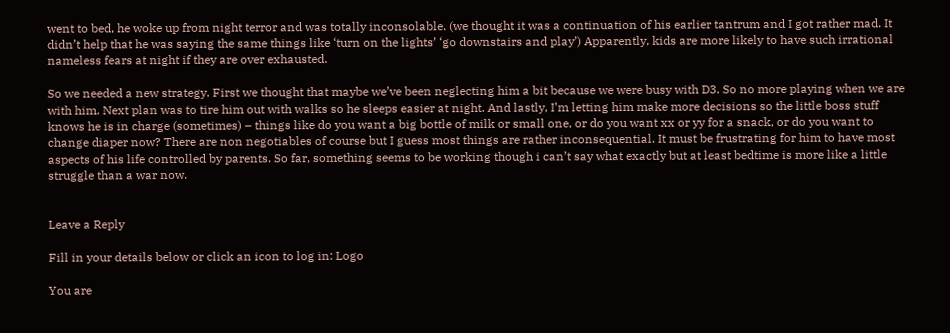went to bed, he woke up from night terror and was totally inconsolable. (we thought it was a continuation of his earlier tantrum and I got rather mad. It didn’t help that he was saying the same things like ‘turn on the lights’ ‘go downstairs and play’) Apparently, kids are more likely to have such irrational nameless fears at night if they are over exhausted.

So we needed a new strategy. First we thought that maybe we’ve been neglecting him a bit because we were busy with D3. So no more playing when we are with him. Next plan was to tire him out with walks so he sleeps easier at night. And lastly, I’m letting him make more decisions so the little boss stuff knows he is in charge (sometimes) – things like do you want a big bottle of milk or small one, or do you want xx or yy for a snack, or do you want to change diaper now? There are non negotiables of course but I guess most things are rather inconsequential. It must be frustrating for him to have most aspects of his life controlled by parents. So far, something seems to be working though i can’t say what exactly but at least bedtime is more like a little struggle than a war now.


Leave a Reply

Fill in your details below or click an icon to log in: Logo

You are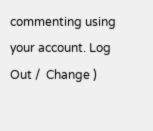commenting using your account. Log Out /  Change )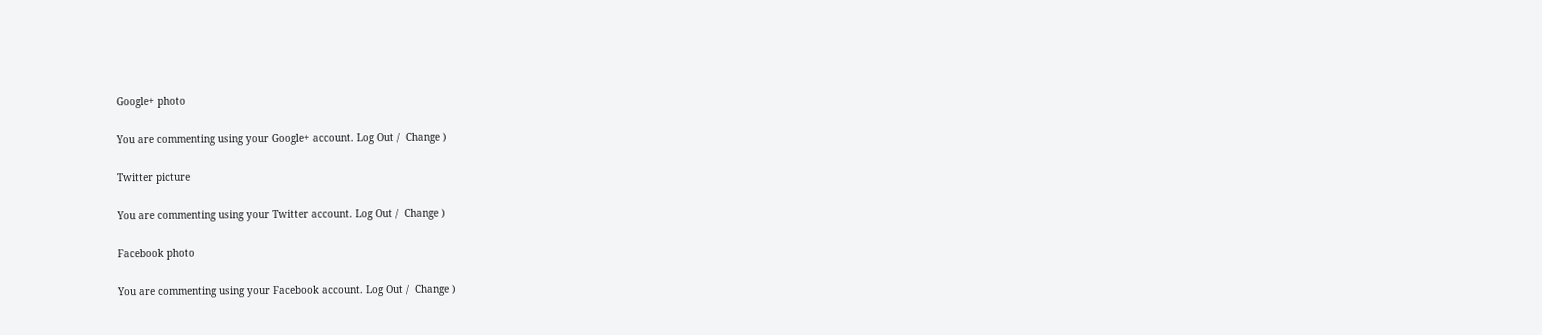Google+ photo

You are commenting using your Google+ account. Log Out /  Change )

Twitter picture

You are commenting using your Twitter account. Log Out /  Change )

Facebook photo

You are commenting using your Facebook account. Log Out /  Change )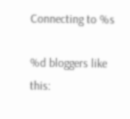Connecting to %s

%d bloggers like this: